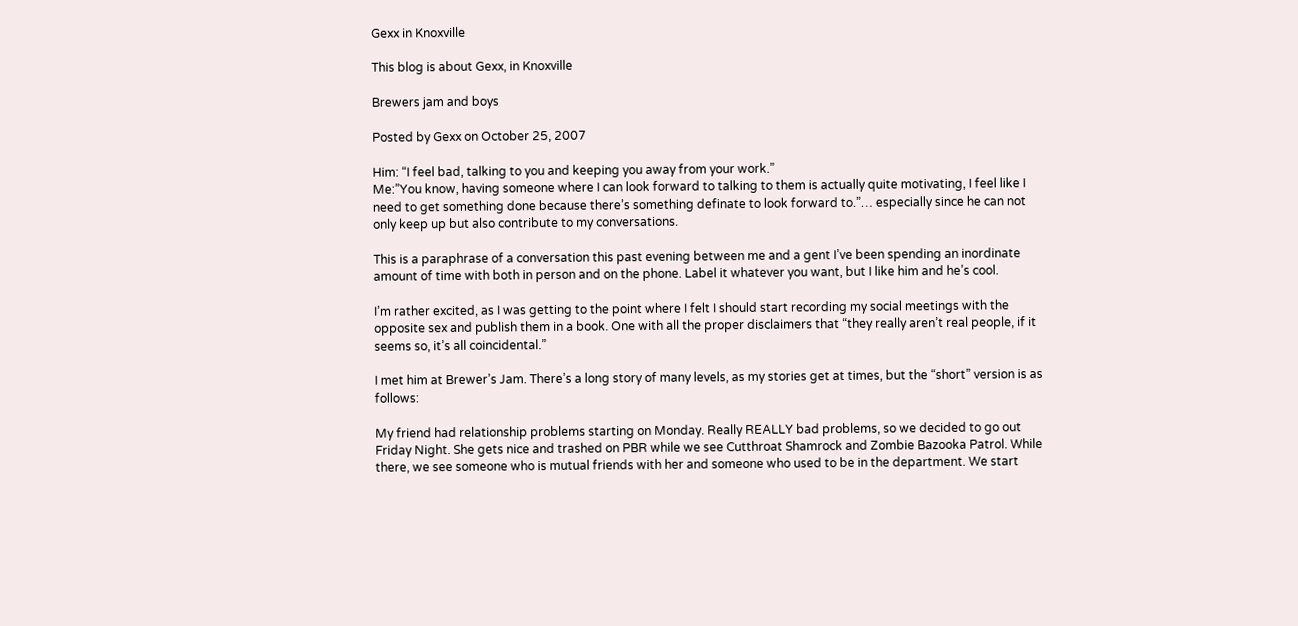Gexx in Knoxville

This blog is about Gexx, in Knoxville

Brewers jam and boys

Posted by Gexx on October 25, 2007

Him: “I feel bad, talking to you and keeping you away from your work.”
Me:”You know, having someone where I can look forward to talking to them is actually quite motivating, I feel like I need to get something done because there’s something definate to look forward to.”… especially since he can not only keep up but also contribute to my conversations.

This is a paraphrase of a conversation this past evening between me and a gent I’ve been spending an inordinate amount of time with both in person and on the phone. Label it whatever you want, but I like him and he’s cool.

I’m rather excited, as I was getting to the point where I felt I should start recording my social meetings with the opposite sex and publish them in a book. One with all the proper disclaimers that “they really aren’t real people, if it seems so, it’s all coincidental.”

I met him at Brewer’s Jam. There’s a long story of many levels, as my stories get at times, but the “short” version is as follows:

My friend had relationship problems starting on Monday. Really REALLY bad problems, so we decided to go out Friday Night. She gets nice and trashed on PBR while we see Cutthroat Shamrock and Zombie Bazooka Patrol. While there, we see someone who is mutual friends with her and someone who used to be in the department. We start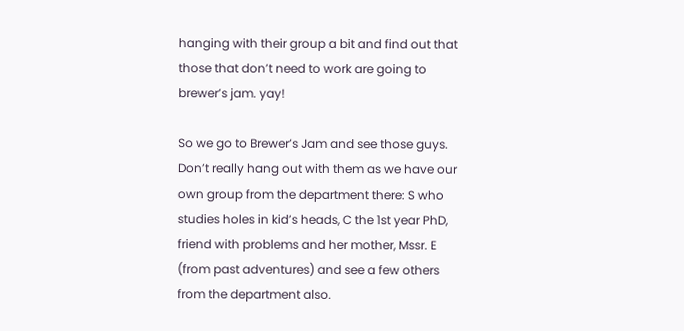hanging with their group a bit and find out that those that don’t need to work are going to brewer’s jam. yay!

So we go to Brewer’s Jam and see those guys. Don’t really hang out with them as we have our own group from the department there: S who studies holes in kid’s heads, C the 1st year PhD, friend with problems and her mother, Mssr. E (from past adventures) and see a few others from the department also.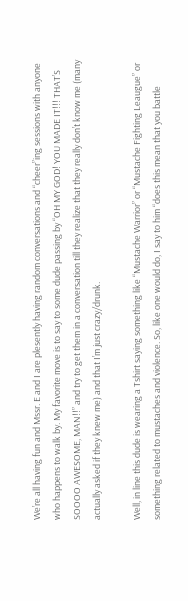We’re all having fun and Mssr. E and I are plesently having random conversations and “cheer”ing sessions with anyone who happens to walk by. My favorite move is to say to some dude passing by “OH MY GOD! YOU MADE IT!!! THAT’S SOOOO AWESOME, MAN!!” and try to get them in a conversation till they realize that they really don’t know me (many actually asked if they knew me) and that I’m just crazy/drunk.

Well, in line this dude is wearing a Tshirt saying something like “Mustache Warrior” or “Mustache Fighting Leaugue” or something related to mustaches and violence. So, like one would do, I say to him “does this mean that you battle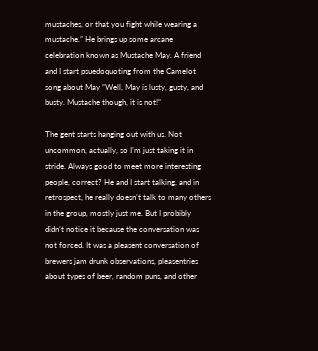mustaches, or that you fight while wearing a mustache.” He brings up some arcane celebration known as Mustache May. A friend and I start psuedoquoting from the Camelot song about May “Well, May is lusty, gusty, and busty. Mustache though, it is not!”

The gent starts hanging out with us. Not uncommon, actually, so I’m just taking it in stride. Always good to meet more interesting people, correct? He and I start talking, and in retrospect, he really doesn’t talk to many others in the group, mostly just me. But I probibly didn’t notice it because the conversation was not forced. It was a pleasent conversation of brewers jam drunk observations, pleasentries about types of beer, random puns, and other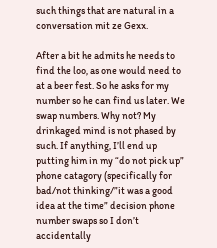such things that are natural in a conversation mit ze Gexx.

After a bit he admits he needs to find the loo, as one would need to at a beer fest. So he asks for my number so he can find us later. We swap numbers. Why not? My drinkaged mind is not phased by such. If anything, I’ll end up putting him in my “do not pick up” phone catagory (specifically for bad/not thinking/”it was a good idea at the time” decision phone number swaps so I don’t accidentally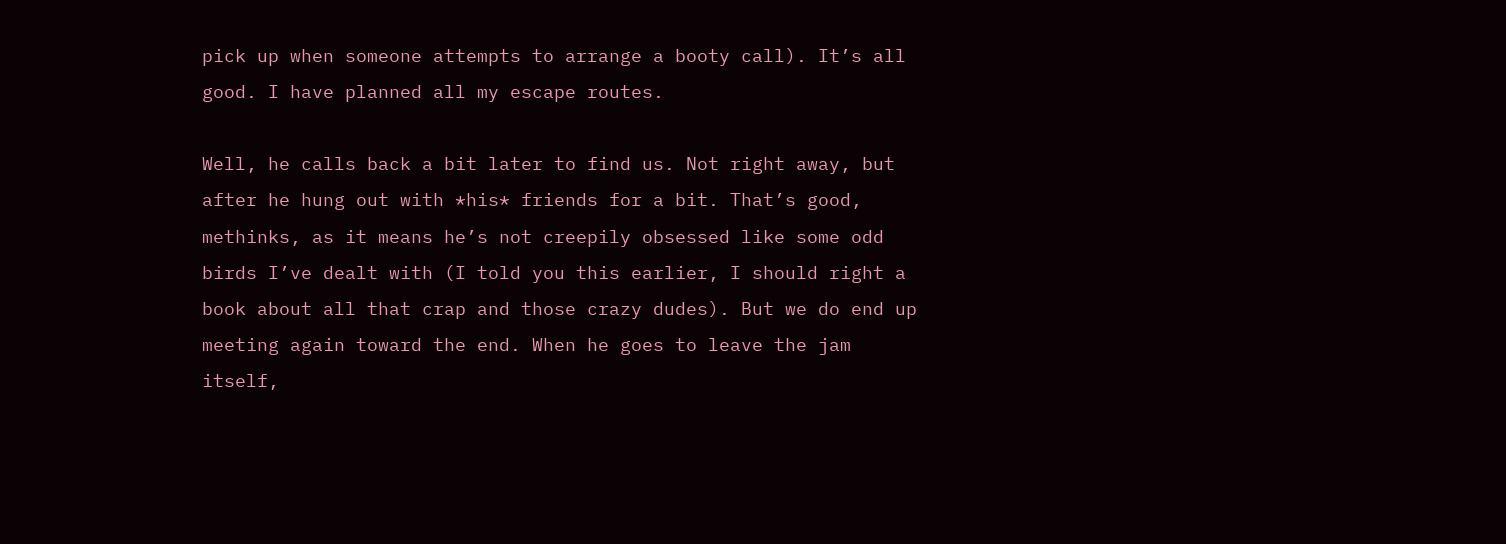pick up when someone attempts to arrange a booty call). It’s all good. I have planned all my escape routes.

Well, he calls back a bit later to find us. Not right away, but after he hung out with *his* friends for a bit. That’s good, methinks, as it means he’s not creepily obsessed like some odd birds I’ve dealt with (I told you this earlier, I should right a book about all that crap and those crazy dudes). But we do end up meeting again toward the end. When he goes to leave the jam itself,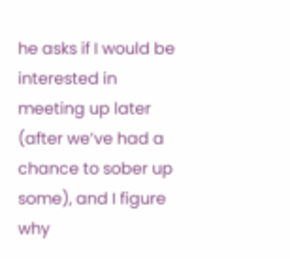he asks if I would be interested in meeting up later (after we’ve had a chance to sober up some), and I figure why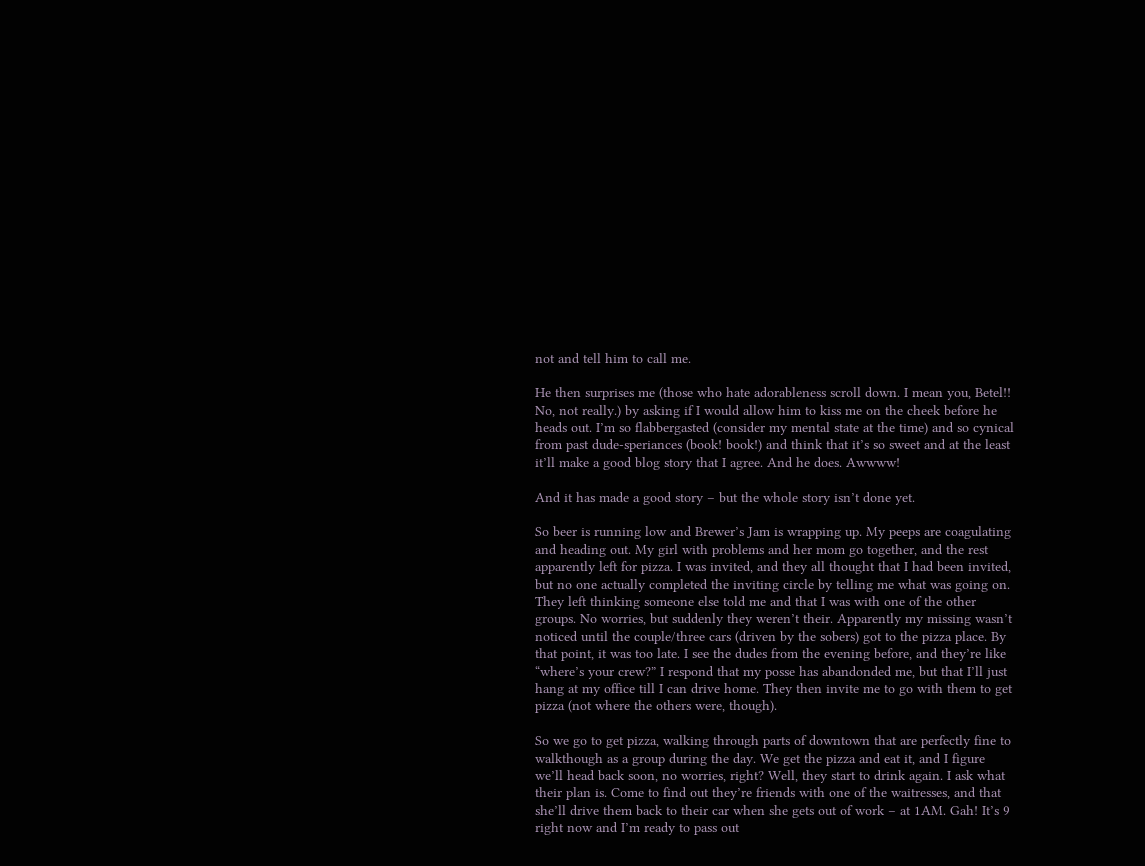not and tell him to call me.

He then surprises me (those who hate adorableness scroll down. I mean you, Betel!! No, not really.) by asking if I would allow him to kiss me on the cheek before he heads out. I’m so flabbergasted (consider my mental state at the time) and so cynical from past dude-speriances (book! book!) and think that it’s so sweet and at the least it’ll make a good blog story that I agree. And he does. Awwww!

And it has made a good story – but the whole story isn’t done yet.

So beer is running low and Brewer’s Jam is wrapping up. My peeps are coagulating and heading out. My girl with problems and her mom go together, and the rest apparently left for pizza. I was invited, and they all thought that I had been invited, but no one actually completed the inviting circle by telling me what was going on. They left thinking someone else told me and that I was with one of the other groups. No worries, but suddenly they weren’t their. Apparently my missing wasn’t noticed until the couple/three cars (driven by the sobers) got to the pizza place. By that point, it was too late. I see the dudes from the evening before, and they’re like “where’s your crew?” I respond that my posse has abandonded me, but that I’ll just hang at my office till I can drive home. They then invite me to go with them to get pizza (not where the others were, though).

So we go to get pizza, walking through parts of downtown that are perfectly fine to walkthough as a group during the day. We get the pizza and eat it, and I figure we’ll head back soon, no worries, right? Well, they start to drink again. I ask what their plan is. Come to find out they’re friends with one of the waitresses, and that she’ll drive them back to their car when she gets out of work – at 1AM. Gah! It’s 9 right now and I’m ready to pass out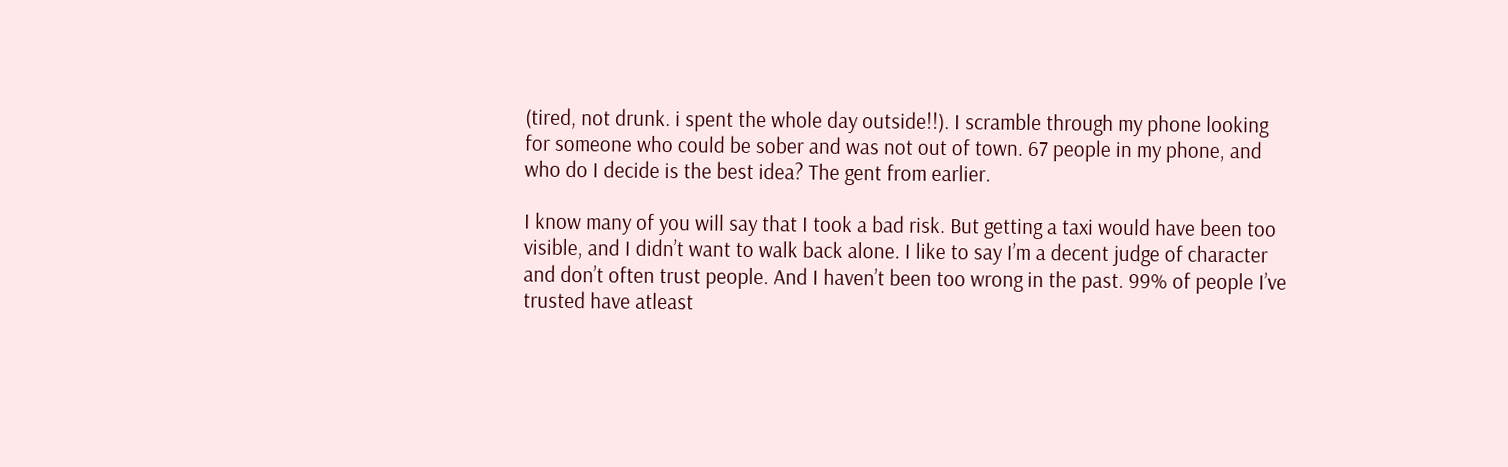(tired, not drunk. i spent the whole day outside!!). I scramble through my phone looking for someone who could be sober and was not out of town. 67 people in my phone, and who do I decide is the best idea? The gent from earlier.

I know many of you will say that I took a bad risk. But getting a taxi would have been too visible, and I didn’t want to walk back alone. I like to say I’m a decent judge of character and don’t often trust people. And I haven’t been too wrong in the past. 99% of people I’ve trusted have atleast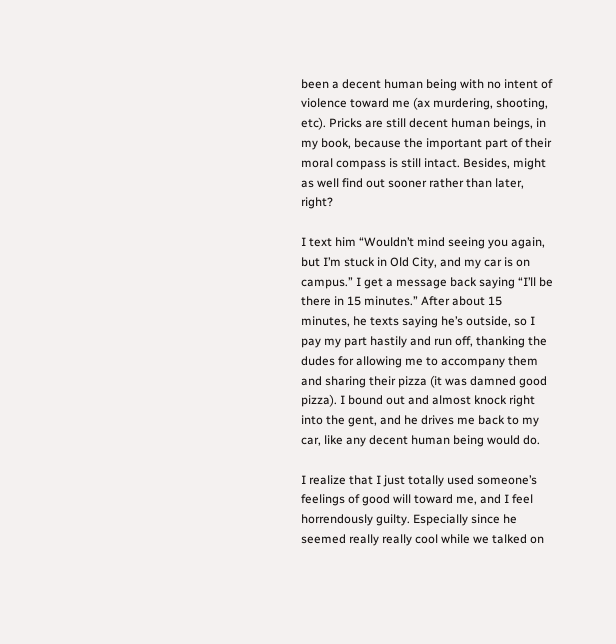been a decent human being with no intent of violence toward me (ax murdering, shooting, etc). Pricks are still decent human beings, in my book, because the important part of their moral compass is still intact. Besides, might as well find out sooner rather than later, right?

I text him “Wouldn’t mind seeing you again, but I’m stuck in Old City, and my car is on campus.” I get a message back saying “I’ll be there in 15 minutes.” After about 15 minutes, he texts saying he’s outside, so I pay my part hastily and run off, thanking the dudes for allowing me to accompany them and sharing their pizza (it was damned good pizza). I bound out and almost knock right into the gent, and he drives me back to my car, like any decent human being would do.

I realize that I just totally used someone’s feelings of good will toward me, and I feel horrendously guilty. Especially since he seemed really really cool while we talked on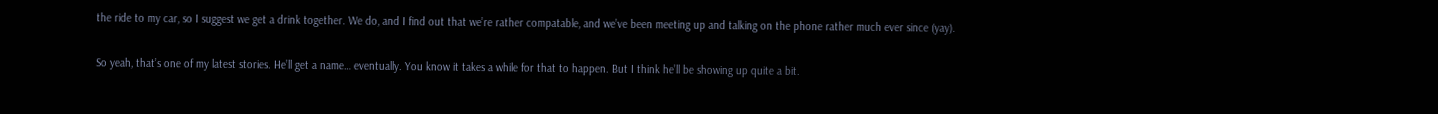the ride to my car, so I suggest we get a drink together. We do, and I find out that we’re rather compatable, and we’ve been meeting up and talking on the phone rather much ever since (yay).

So yeah, that’s one of my latest stories. He’ll get a name… eventually. You know it takes a while for that to happen. But I think he’ll be showing up quite a bit.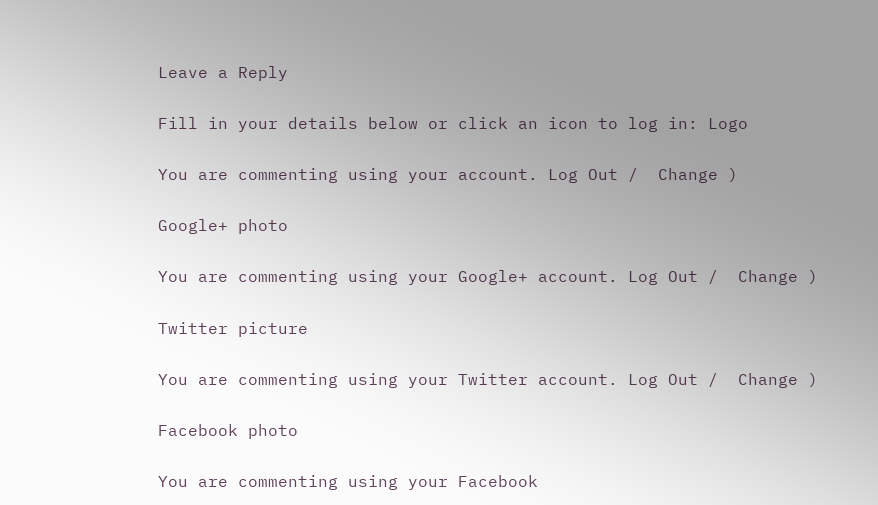Leave a Reply

Fill in your details below or click an icon to log in: Logo

You are commenting using your account. Log Out /  Change )

Google+ photo

You are commenting using your Google+ account. Log Out /  Change )

Twitter picture

You are commenting using your Twitter account. Log Out /  Change )

Facebook photo

You are commenting using your Facebook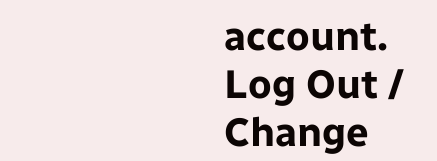account. Log Out /  Change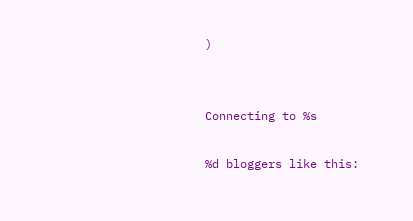)


Connecting to %s

%d bloggers like this: